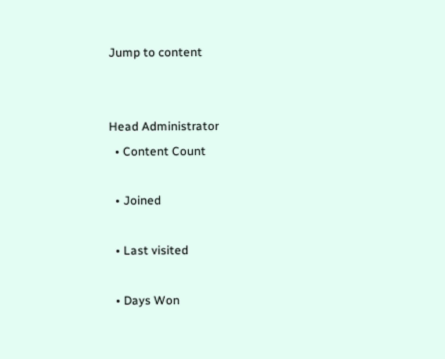Jump to content


Head Administrator
  • Content Count

  • Joined

  • Last visited

  • Days Won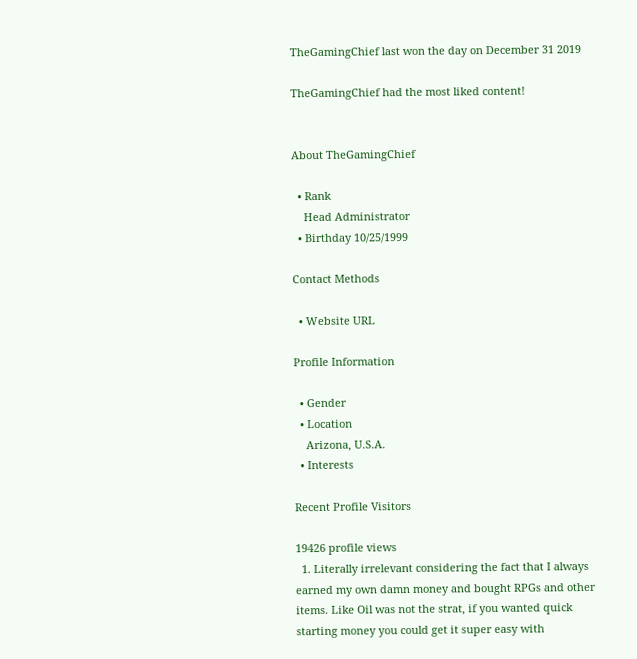TheGamingChief last won the day on December 31 2019

TheGamingChief had the most liked content!


About TheGamingChief

  • Rank
    Head Administrator
  • Birthday 10/25/1999

Contact Methods

  • Website URL

Profile Information

  • Gender
  • Location
    Arizona, U.S.A.
  • Interests

Recent Profile Visitors

19426 profile views
  1. Literally irrelevant considering the fact that I always earned my own damn money and bought RPGs and other items. Like Oil was not the strat, if you wanted quick starting money you could get it super easy with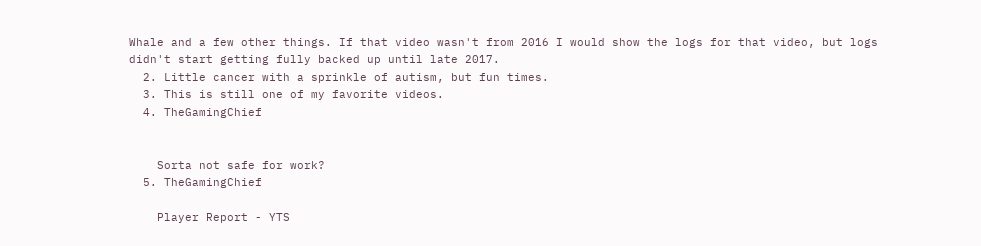Whale and a few other things. If that video wasn't from 2016 I would show the logs for that video, but logs didn't start getting fully backed up until late 2017.
  2. Little cancer with a sprinkle of autism, but fun times.
  3. This is still one of my favorite videos.
  4. TheGamingChief


    Sorta not safe for work?
  5. TheGamingChief

    Player Report - YTS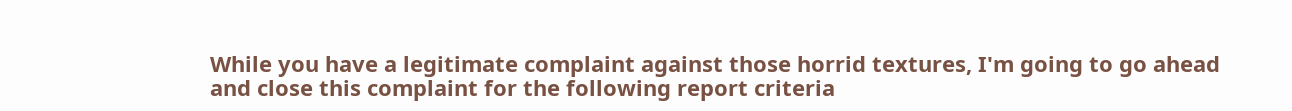While you have a legitimate complaint against those horrid textures, I'm going to go ahead and close this complaint for the following report criteria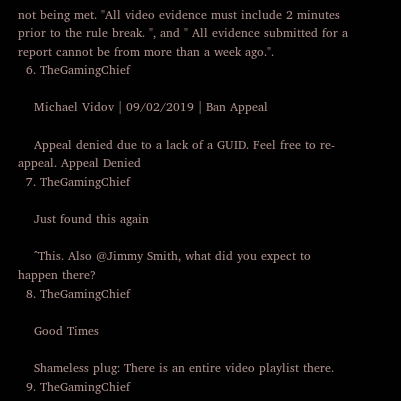not being met. "All video evidence must include 2 minutes prior to the rule break. ", and " All evidence submitted for a report cannot be from more than a week ago.".
  6. TheGamingChief

    Michael Vidov | 09/02/2019 | Ban Appeal

    Appeal denied due to a lack of a GUID. Feel free to re-appeal. Appeal Denied
  7. TheGamingChief

    Just found this again

    ^This. Also @Jimmy Smith, what did you expect to happen there?
  8. TheGamingChief

    Good Times

    Shameless plug: There is an entire video playlist there.
  9. TheGamingChief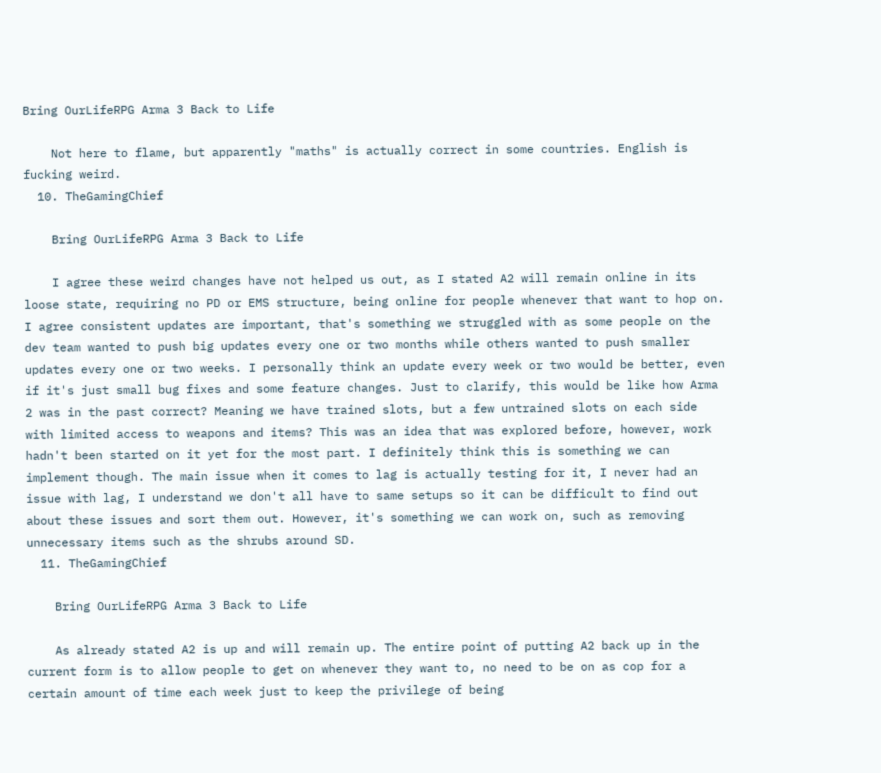Bring OurLifeRPG Arma 3 Back to Life

    Not here to flame, but apparently "maths" is actually correct in some countries. English is fucking weird.
  10. TheGamingChief

    Bring OurLifeRPG Arma 3 Back to Life

    I agree these weird changes have not helped us out, as I stated A2 will remain online in its loose state, requiring no PD or EMS structure, being online for people whenever that want to hop on. I agree consistent updates are important, that's something we struggled with as some people on the dev team wanted to push big updates every one or two months while others wanted to push smaller updates every one or two weeks. I personally think an update every week or two would be better, even if it's just small bug fixes and some feature changes. Just to clarify, this would be like how Arma 2 was in the past correct? Meaning we have trained slots, but a few untrained slots on each side with limited access to weapons and items? This was an idea that was explored before, however, work hadn't been started on it yet for the most part. I definitely think this is something we can implement though. The main issue when it comes to lag is actually testing for it, I never had an issue with lag, I understand we don't all have to same setups so it can be difficult to find out about these issues and sort them out. However, it's something we can work on, such as removing unnecessary items such as the shrubs around SD.
  11. TheGamingChief

    Bring OurLifeRPG Arma 3 Back to Life

    As already stated A2 is up and will remain up. The entire point of putting A2 back up in the current form is to allow people to get on whenever they want to, no need to be on as cop for a certain amount of time each week just to keep the privilege of being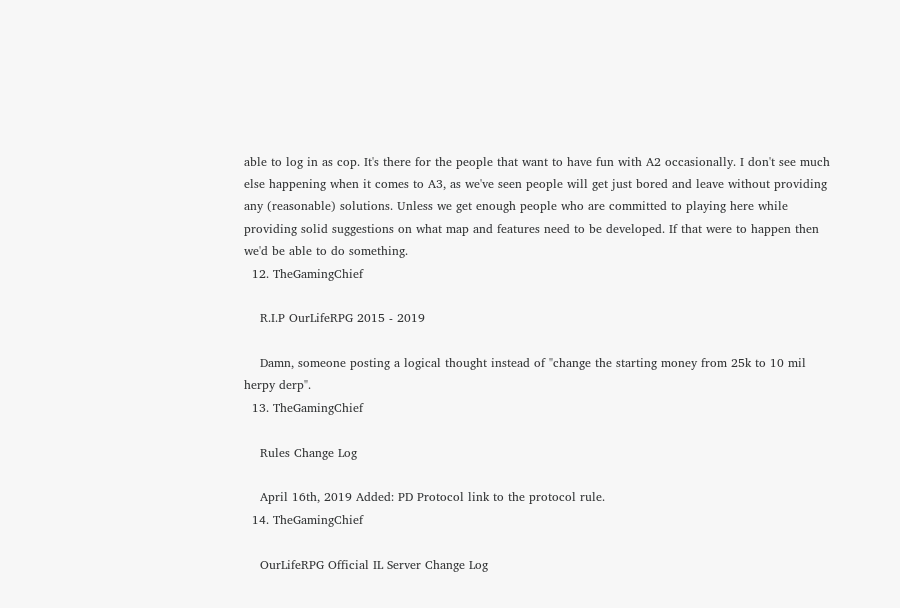able to log in as cop. It's there for the people that want to have fun with A2 occasionally. I don't see much else happening when it comes to A3, as we've seen people will get just bored and leave without providing any (reasonable) solutions. Unless we get enough people who are committed to playing here while providing solid suggestions on what map and features need to be developed. If that were to happen then we'd be able to do something.
  12. TheGamingChief

    R.I.P OurLifeRPG 2015 - 2019

    Damn, someone posting a logical thought instead of "change the starting money from 25k to 10 mil herpy derp".
  13. TheGamingChief

    Rules Change Log

    April 16th, 2019 Added: PD Protocol link to the protocol rule.
  14. TheGamingChief

    OurLifeRPG Official IL Server Change Log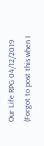Our Life RPG 04/12/2019 (Forgot to post this when I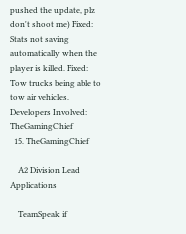pushed the update, plz don't shoot me) Fixed: Stats not saving automatically when the player is killed. Fixed: Tow trucks being able to tow air vehicles. Developers Involved: TheGamingChief
  15. TheGamingChief

    A2 Division Lead Applications

    TeamSpeak if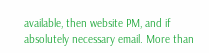available, then website PM, and if absolutely necessary email. More than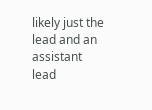likely just the lead and an assistant lead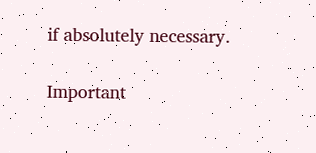if absolutely necessary.

Important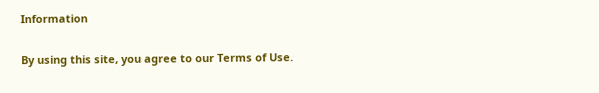Information

By using this site, you agree to our Terms of Use.